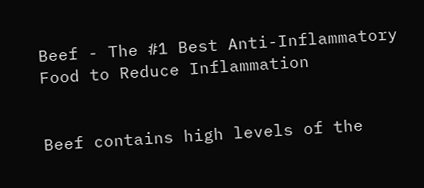Beef - The #1 Best Anti-Inflammatory Food to Reduce Inflammation


Beef contains high levels of the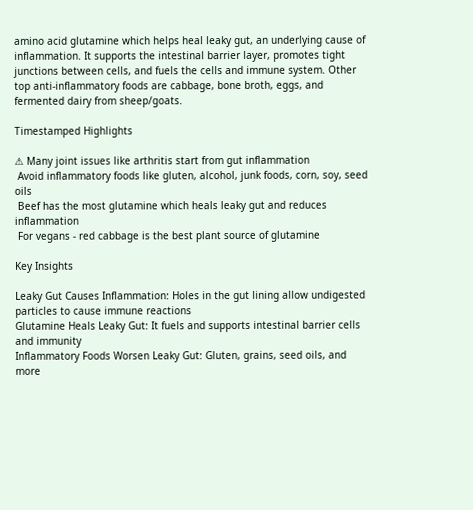amino acid glutamine which helps heal leaky gut, an underlying cause of inflammation. It supports the intestinal barrier layer, promotes tight junctions between cells, and fuels the cells and immune system. Other top anti-inflammatory foods are cabbage, bone broth, eggs, and fermented dairy from sheep/goats.

Timestamped Highlights

⚠ Many joint issues like arthritis start from gut inflammation
 Avoid inflammatory foods like gluten, alcohol, junk foods, corn, soy, seed oils
 Beef has the most glutamine which heals leaky gut and reduces inflammation
 For vegans - red cabbage is the best plant source of glutamine

Key Insights

Leaky Gut Causes Inflammation: Holes in the gut lining allow undigested particles to cause immune reactions
Glutamine Heals Leaky Gut: It fuels and supports intestinal barrier cells and immunity
Inflammatory Foods Worsen Leaky Gut: Gluten, grains, seed oils, and more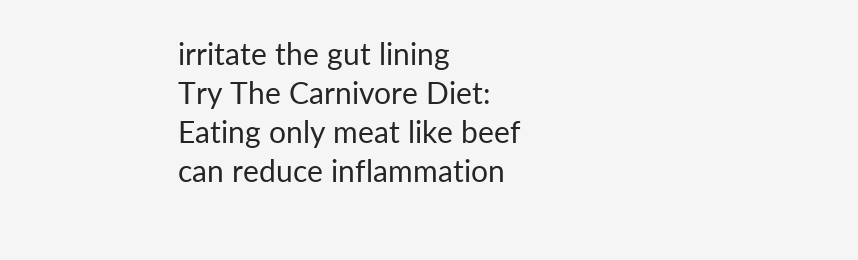irritate the gut lining
Try The Carnivore Diet: Eating only meat like beef can reduce inflammation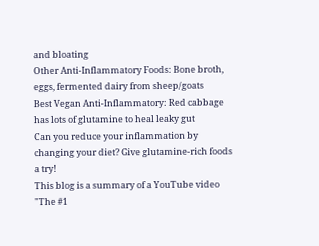and bloating
Other Anti-Inflammatory Foods: Bone broth, eggs, fermented dairy from sheep/goats
Best Vegan Anti-Inflammatory: Red cabbage has lots of glutamine to heal leaky gut
Can you reduce your inflammation by changing your diet? Give glutamine-rich foods a try!
This blog is a summary of a YouTube video "The #1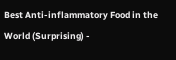Best Anti-inflammatory Food in the World (Surprising) -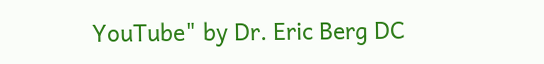YouTube" by Dr. Eric Berg DC